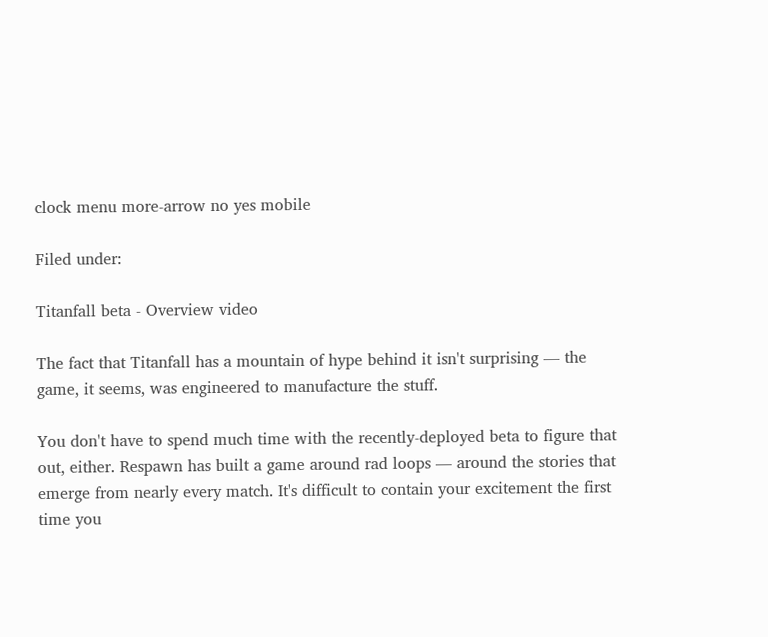clock menu more-arrow no yes mobile

Filed under:

Titanfall beta - Overview video

The fact that Titanfall has a mountain of hype behind it isn't surprising — the game, it seems, was engineered to manufacture the stuff.

You don't have to spend much time with the recently-deployed beta to figure that out, either. Respawn has built a game around rad loops — around the stories that emerge from nearly every match. It's difficult to contain your excitement the first time you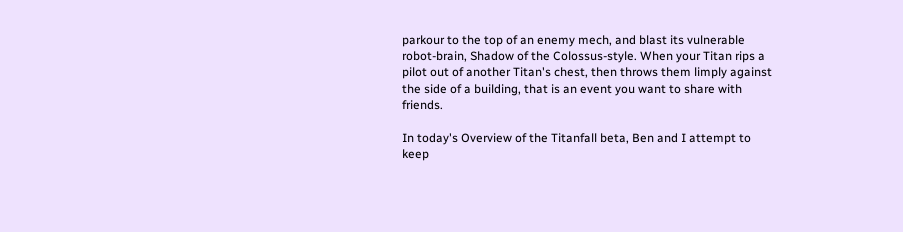parkour to the top of an enemy mech, and blast its vulnerable robot-brain, Shadow of the Colossus-style. When your Titan rips a pilot out of another Titan's chest, then throws them limply against the side of a building, that is an event you want to share with friends.

In today's Overview of the Titanfall beta, Ben and I attempt to keep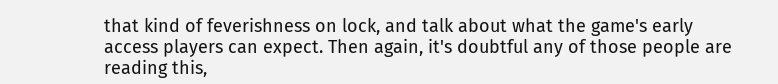that kind of feverishness on lock, and talk about what the game's early access players can expect. Then again, it's doubtful any of those people are reading this,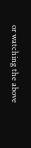or watching the above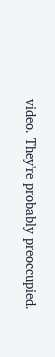video. They're probably preoccupied.